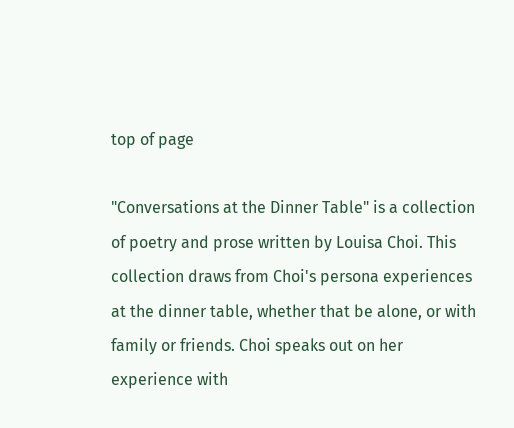top of page

"Conversations at the Dinner Table" is a collection of poetry and prose written by Louisa Choi. This collection draws from Choi's persona experiences at the dinner table, whether that be alone, or with family or friends. Choi speaks out on her experience with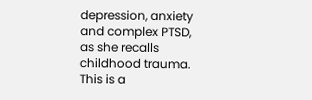depression, anxiety and complex PTSD, as she recalls childhood trauma. This is a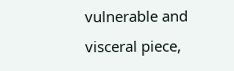vulnerable and visceral piece,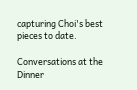capturing Choi's best pieces to date.

Conversations at the Dinner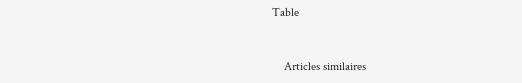Table


    Articles similaires